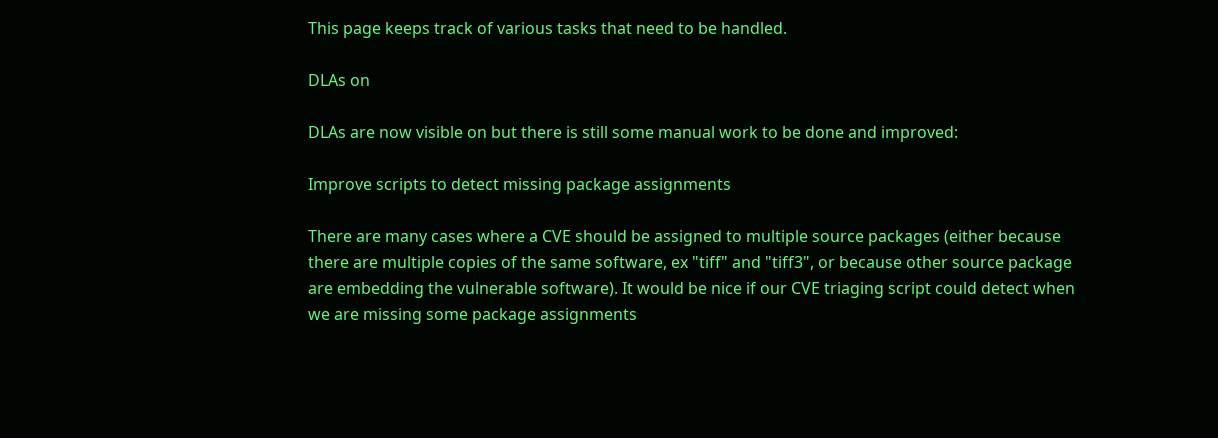This page keeps track of various tasks that need to be handled.

DLAs on

DLAs are now visible on but there is still some manual work to be done and improved:

Improve scripts to detect missing package assignments

There are many cases where a CVE should be assigned to multiple source packages (either because there are multiple copies of the same software, ex "tiff" and "tiff3", or because other source package are embedding the vulnerable software). It would be nice if our CVE triaging script could detect when we are missing some package assignments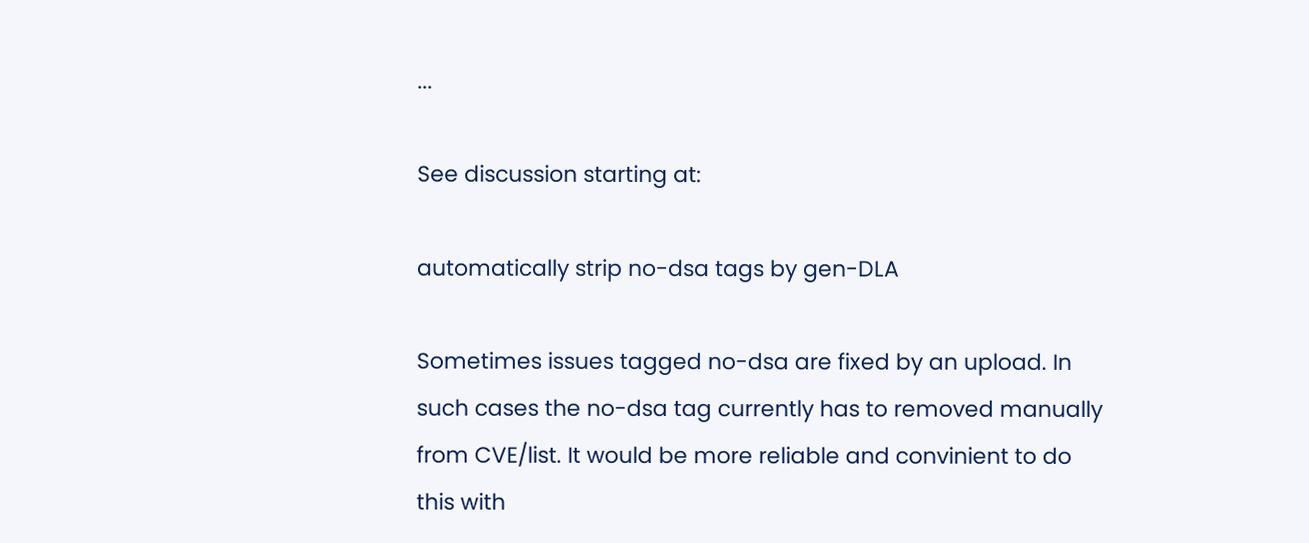...

See discussion starting at:

automatically strip no-dsa tags by gen-DLA

Sometimes issues tagged no-dsa are fixed by an upload. In such cases the no-dsa tag currently has to removed manually from CVE/list. It would be more reliable and convinient to do this with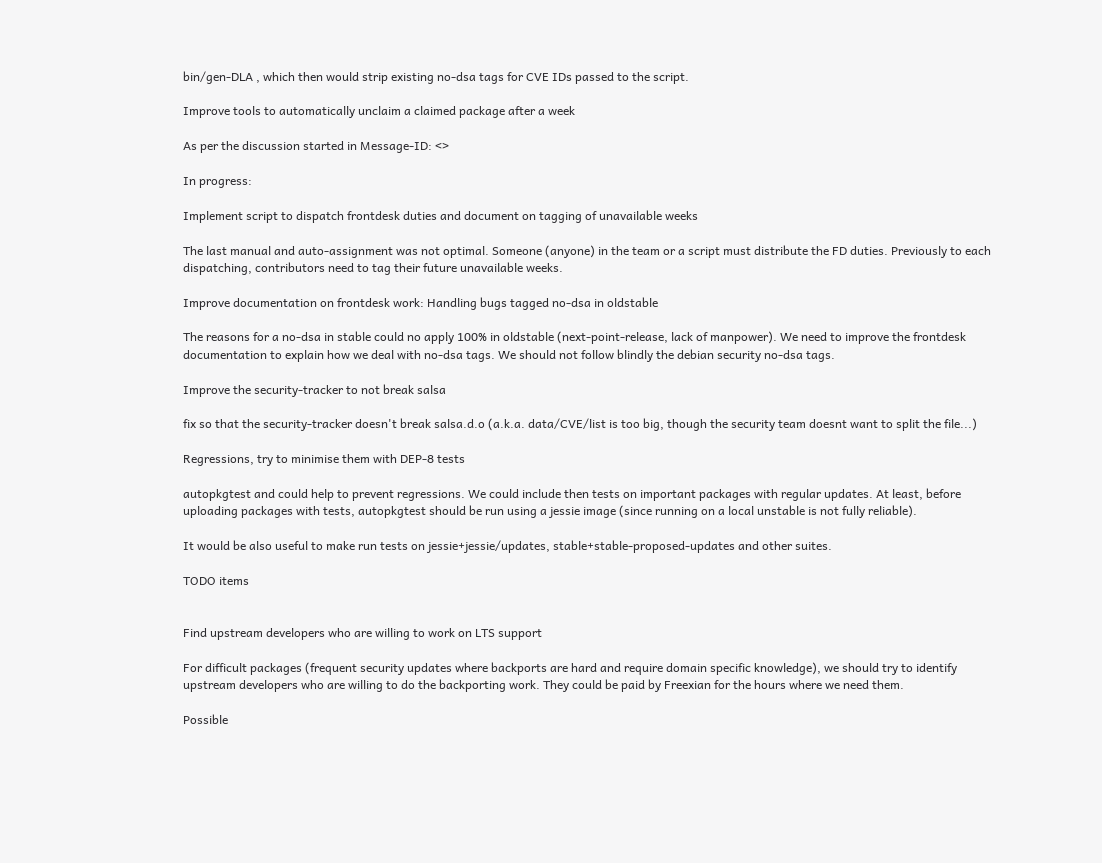bin/gen-DLA , which then would strip existing no-dsa tags for CVE IDs passed to the script.

Improve tools to automatically unclaim a claimed package after a week

As per the discussion started in Message-ID: <>

In progress:

Implement script to dispatch frontdesk duties and document on tagging of unavailable weeks

The last manual and auto-assignment was not optimal. Someone (anyone) in the team or a script must distribute the FD duties. Previously to each dispatching, contributors need to tag their future unavailable weeks.

Improve documentation on frontdesk work: Handling bugs tagged no-dsa in oldstable

The reasons for a no-dsa in stable could no apply 100% in oldstable (next-point-release, lack of manpower). We need to improve the frontdesk documentation to explain how we deal with no-dsa tags. We should not follow blindly the debian security no-dsa tags.

Improve the security-tracker to not break salsa

fix so that the security-tracker doesn't break salsa.d.o (a.k.a. data/CVE/list is too big, though the security team doesnt want to split the file...)

Regressions, try to minimise them with DEP-8 tests

autopkgtest and could help to prevent regressions. We could include then tests on important packages with regular updates. At least, before uploading packages with tests, autopkgtest should be run using a jessie image (since running on a local unstable is not fully reliable).

It would be also useful to make run tests on jessie+jessie/updates, stable+stable-proposed-updates and other suites.

TODO items


Find upstream developers who are willing to work on LTS support

For difficult packages (frequent security updates where backports are hard and require domain specific knowledge), we should try to identify upstream developers who are willing to do the backporting work. They could be paid by Freexian for the hours where we need them.

Possible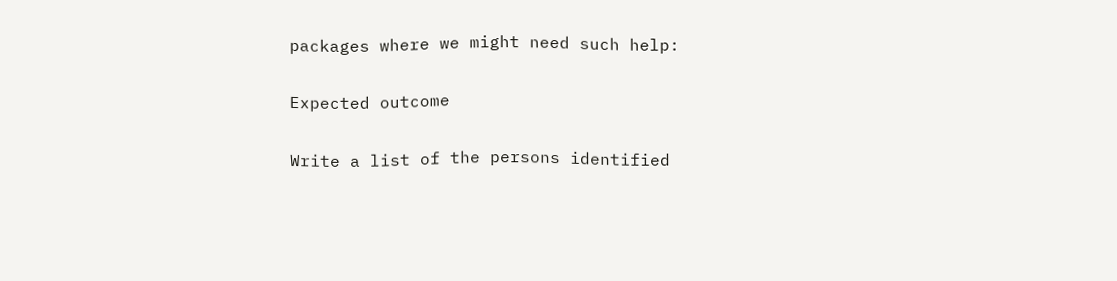packages where we might need such help:

Expected outcome

Write a list of the persons identified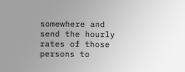somewhere and send the hourly rates of those persons to